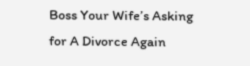Boss Your Wife’s Asking for A Divorce Again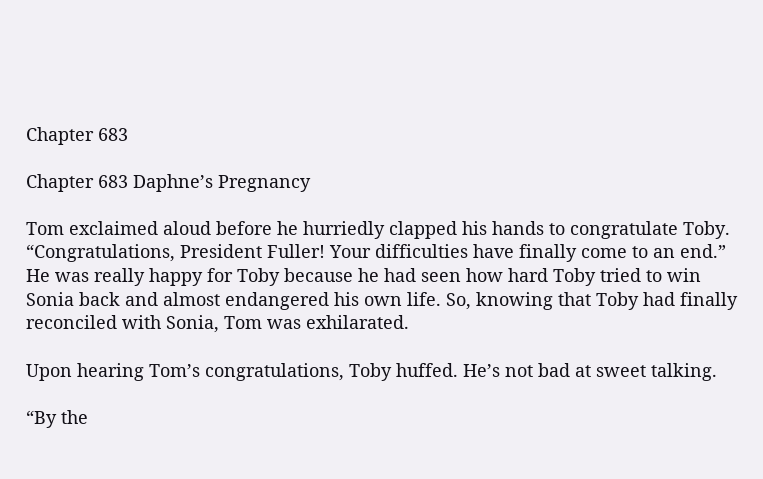Chapter 683

Chapter 683 Daphne’s Pregnancy

Tom exclaimed aloud before he hurriedly clapped his hands to congratulate Toby. “Congratulations, President Fuller! Your difficulties have finally come to an end.” He was really happy for Toby because he had seen how hard Toby tried to win Sonia back and almost endangered his own life. So, knowing that Toby had finally reconciled with Sonia, Tom was exhilarated.

Upon hearing Tom’s congratulations, Toby huffed. He’s not bad at sweet talking.

“By the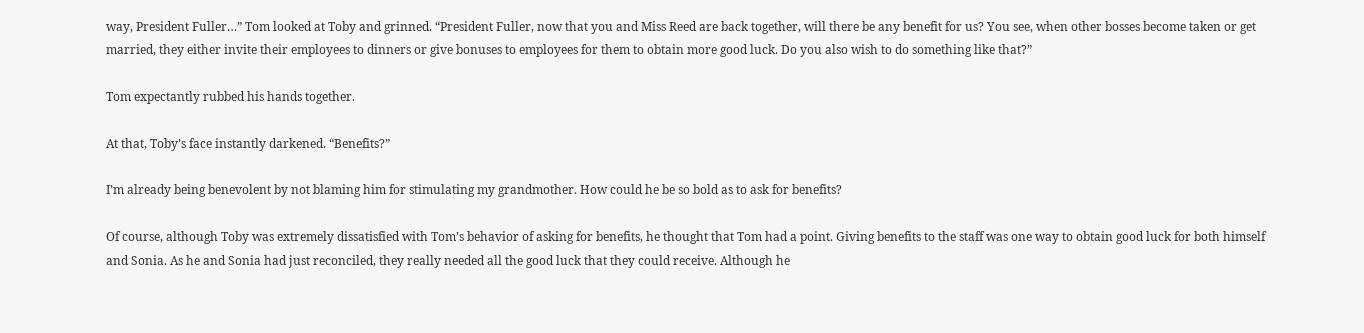way, President Fuller…” Tom looked at Toby and grinned. “President Fuller, now that you and Miss Reed are back together, will there be any benefit for us? You see, when other bosses become taken or get married, they either invite their employees to dinners or give bonuses to employees for them to obtain more good luck. Do you also wish to do something like that?”

Tom expectantly rubbed his hands together.

At that, Toby’s face instantly darkened. “Benefits?”

I’m already being benevolent by not blaming him for stimulating my grandmother. How could he be so bold as to ask for benefits?

Of course, although Toby was extremely dissatisfied with Tom’s behavior of asking for benefits, he thought that Tom had a point. Giving benefits to the staff was one way to obtain good luck for both himself and Sonia. As he and Sonia had just reconciled, they really needed all the good luck that they could receive. Although he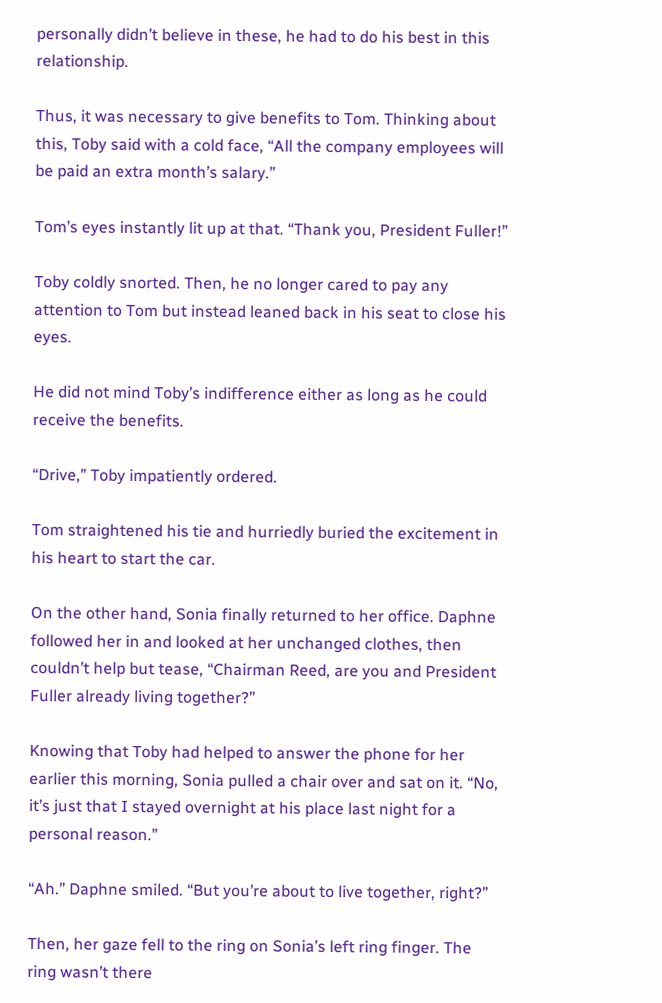personally didn’t believe in these, he had to do his best in this relationship.

Thus, it was necessary to give benefits to Tom. Thinking about this, Toby said with a cold face, “All the company employees will be paid an extra month’s salary.”

Tom’s eyes instantly lit up at that. “Thank you, President Fuller!”

Toby coldly snorted. Then, he no longer cared to pay any attention to Tom but instead leaned back in his seat to close his eyes.

He did not mind Toby’s indifference either as long as he could receive the benefits.

“Drive,” Toby impatiently ordered.

Tom straightened his tie and hurriedly buried the excitement in his heart to start the car.

On the other hand, Sonia finally returned to her office. Daphne followed her in and looked at her unchanged clothes, then couldn’t help but tease, “Chairman Reed, are you and President Fuller already living together?”

Knowing that Toby had helped to answer the phone for her earlier this morning, Sonia pulled a chair over and sat on it. “No, it’s just that I stayed overnight at his place last night for a personal reason.”

“Ah.” Daphne smiled. “But you’re about to live together, right?”

Then, her gaze fell to the ring on Sonia’s left ring finger. The ring wasn’t there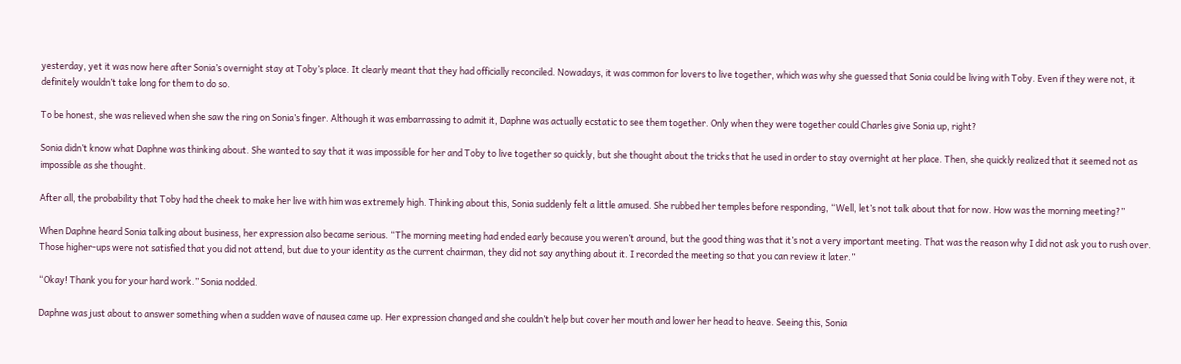yesterday, yet it was now here after Sonia’s overnight stay at Toby’s place. It clearly meant that they had officially reconciled. Nowadays, it was common for lovers to live together, which was why she guessed that Sonia could be living with Toby. Even if they were not, it definitely wouldn’t take long for them to do so.

To be honest, she was relieved when she saw the ring on Sonia’s finger. Although it was embarrassing to admit it, Daphne was actually ecstatic to see them together. Only when they were together could Charles give Sonia up, right?

Sonia didn’t know what Daphne was thinking about. She wanted to say that it was impossible for her and Toby to live together so quickly, but she thought about the tricks that he used in order to stay overnight at her place. Then, she quickly realized that it seemed not as impossible as she thought.

After all, the probability that Toby had the cheek to make her live with him was extremely high. Thinking about this, Sonia suddenly felt a little amused. She rubbed her temples before responding, “Well, let’s not talk about that for now. How was the morning meeting?”

When Daphne heard Sonia talking about business, her expression also became serious. “The morning meeting had ended early because you weren’t around, but the good thing was that it’s not a very important meeting. That was the reason why I did not ask you to rush over. Those higher-ups were not satisfied that you did not attend, but due to your identity as the current chairman, they did not say anything about it. I recorded the meeting so that you can review it later.”

“Okay! Thank you for your hard work.” Sonia nodded.

Daphne was just about to answer something when a sudden wave of nausea came up. Her expression changed and she couldn’t help but cover her mouth and lower her head to heave. Seeing this, Sonia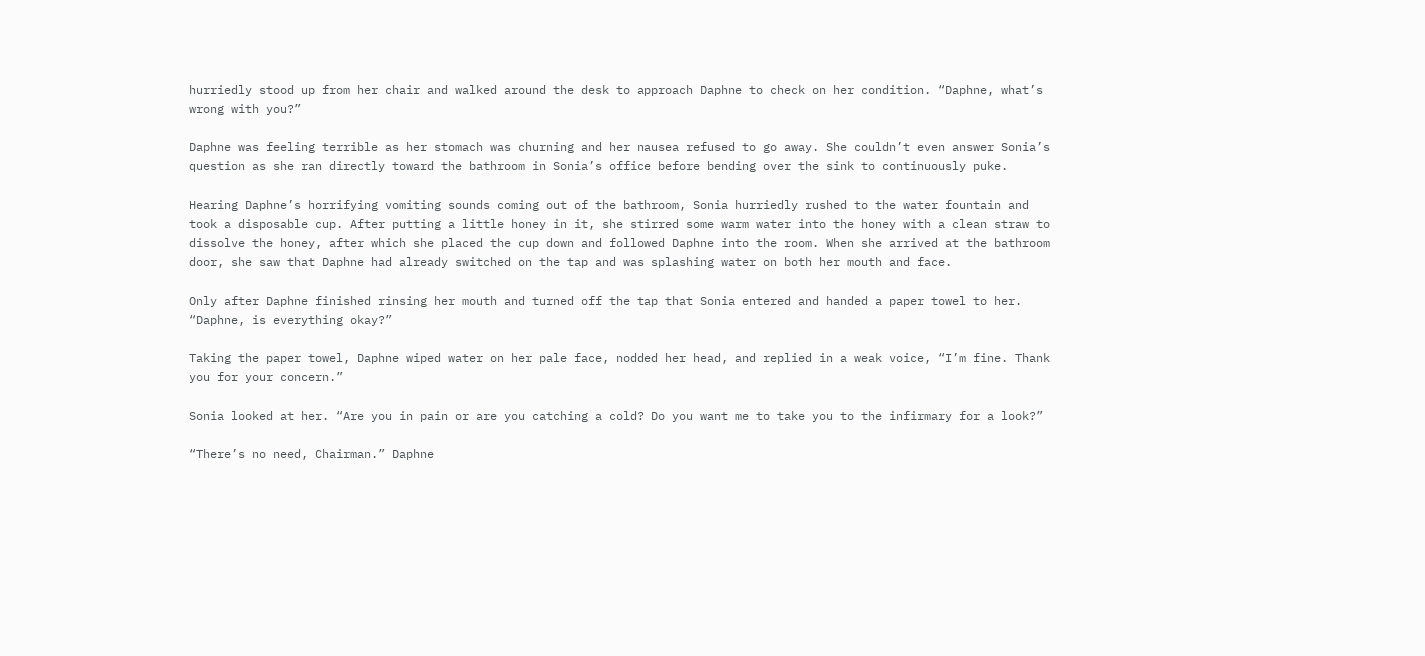hurriedly stood up from her chair and walked around the desk to approach Daphne to check on her condition. “Daphne, what’s wrong with you?”

Daphne was feeling terrible as her stomach was churning and her nausea refused to go away. She couldn’t even answer Sonia’s question as she ran directly toward the bathroom in Sonia’s office before bending over the sink to continuously puke.

Hearing Daphne’s horrifying vomiting sounds coming out of the bathroom, Sonia hurriedly rushed to the water fountain and took a disposable cup. After putting a little honey in it, she stirred some warm water into the honey with a clean straw to dissolve the honey, after which she placed the cup down and followed Daphne into the room. When she arrived at the bathroom door, she saw that Daphne had already switched on the tap and was splashing water on both her mouth and face.

Only after Daphne finished rinsing her mouth and turned off the tap that Sonia entered and handed a paper towel to her. “Daphne, is everything okay?”

Taking the paper towel, Daphne wiped water on her pale face, nodded her head, and replied in a weak voice, “I’m fine. Thank you for your concern.”

Sonia looked at her. “Are you in pain or are you catching a cold? Do you want me to take you to the infirmary for a look?”

“There’s no need, Chairman.” Daphne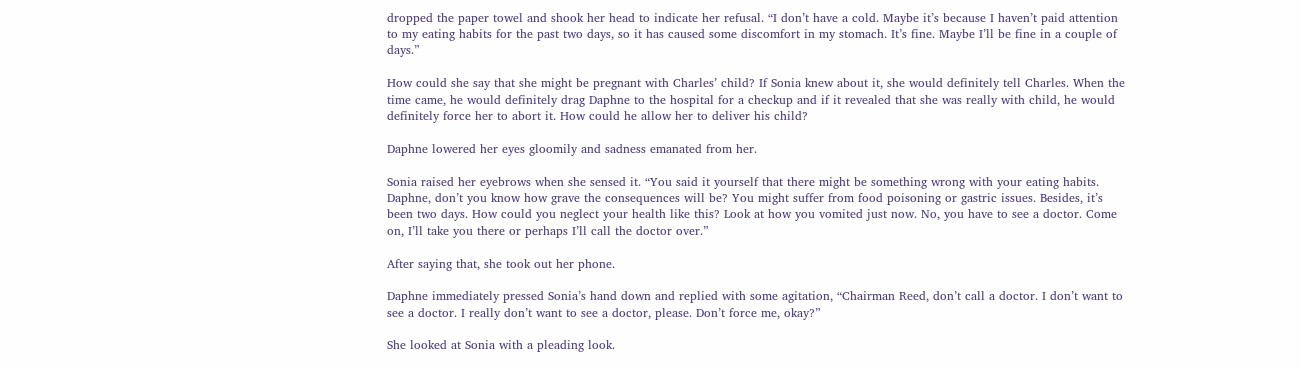dropped the paper towel and shook her head to indicate her refusal. “I don’t have a cold. Maybe it’s because I haven’t paid attention to my eating habits for the past two days, so it has caused some discomfort in my stomach. It’s fine. Maybe I’ll be fine in a couple of days.”

How could she say that she might be pregnant with Charles’ child? If Sonia knew about it, she would definitely tell Charles. When the time came, he would definitely drag Daphne to the hospital for a checkup and if it revealed that she was really with child, he would definitely force her to abort it. How could he allow her to deliver his child?

Daphne lowered her eyes gloomily and sadness emanated from her.

Sonia raised her eyebrows when she sensed it. “You said it yourself that there might be something wrong with your eating habits. Daphne, don’t you know how grave the consequences will be? You might suffer from food poisoning or gastric issues. Besides, it’s been two days. How could you neglect your health like this? Look at how you vomited just now. No, you have to see a doctor. Come on, I’ll take you there or perhaps I’ll call the doctor over.”

After saying that, she took out her phone.

Daphne immediately pressed Sonia’s hand down and replied with some agitation, “Chairman Reed, don’t call a doctor. I don’t want to see a doctor. I really don’t want to see a doctor, please. Don’t force me, okay?”

She looked at Sonia with a pleading look.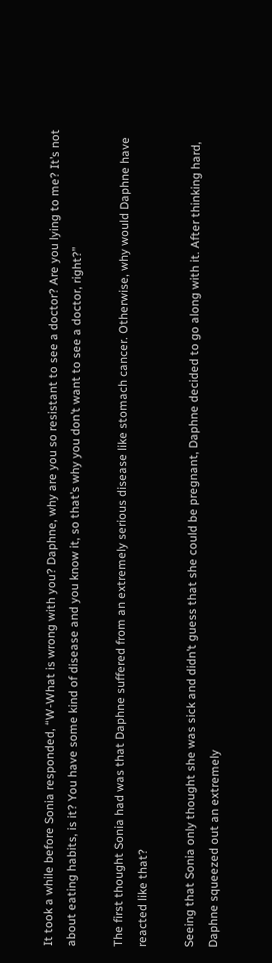It took a while before Sonia responded, “W-What is wrong with you? Daphne, why are you so resistant to see a doctor? Are you lying to me? It’s not about eating habits, is it? You have some kind of disease and you know it, so that’s why you don’t want to see a doctor, right?”

The first thought Sonia had was that Daphne suffered from an extremely serious disease like stomach cancer. Otherwise, why would Daphne have reacted like that?

Seeing that Sonia only thought she was sick and didn’t guess that she could be pregnant, Daphne decided to go along with it. After thinking hard, Daphne squeezed out an extremely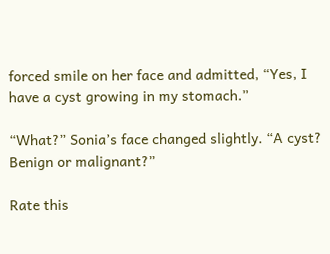forced smile on her face and admitted, “Yes, I have a cyst growing in my stomach.”

“What?” Sonia’s face changed slightly. “A cyst? Benign or malignant?”

Rate this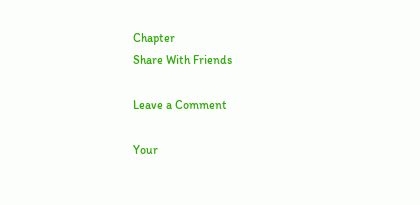Chapter
Share With Friends

Leave a Comment

Your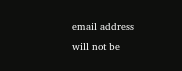email address will not be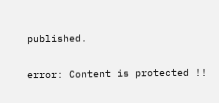published.

error: Content is protected !!